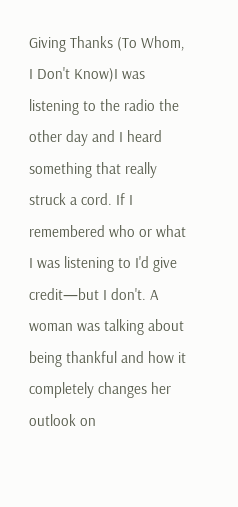Giving Thanks (To Whom, I Don't Know)I was listening to the radio the other day and I heard something that really struck a cord. If I remembered who or what I was listening to I'd give credit—but I don't. A woman was talking about being thankful and how it completely changes her outlook on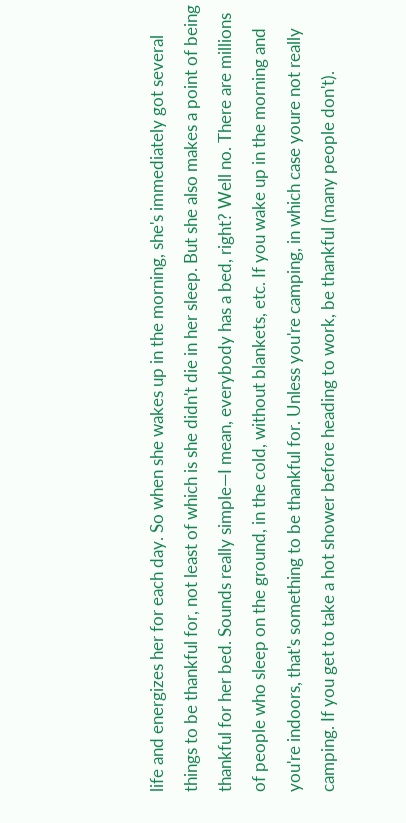life and energizes her for each day. So when she wakes up in the morning, she's immediately got several things to be thankful for, not least of which is she didn't die in her sleep. But she also makes a point of being thankful for her bed. Sounds really simple—I mean, everybody has a bed, right? Well no. There are millions of people who sleep on the ground, in the cold, without blankets, etc. If you wake up in the morning and you're indoors, that's something to be thankful for. Unless you're camping, in which case youre not really camping. If you get to take a hot shower before heading to work, be thankful (many people don't).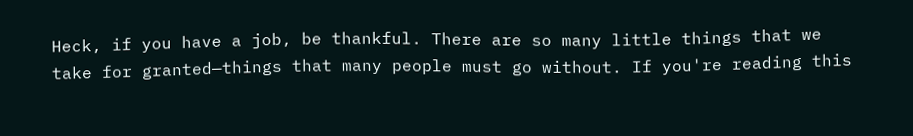Heck, if you have a job, be thankful. There are so many little things that we take for granted—things that many people must go without. If you're reading this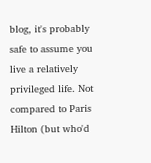blog, it's probably safe to assume you live a relatively privileged life. Not compared to Paris Hilton (but who'd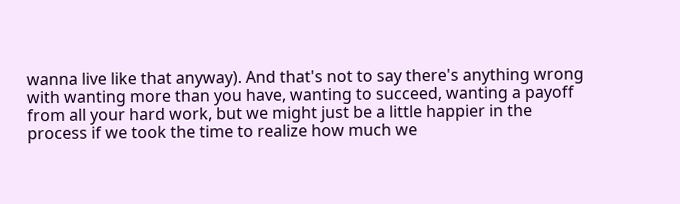wanna live like that anyway). And that's not to say there's anything wrong with wanting more than you have, wanting to succeed, wanting a payoff from all your hard work, but we might just be a little happier in the process if we took the time to realize how much we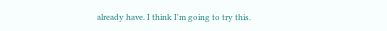already have. I think I'm going to try this.